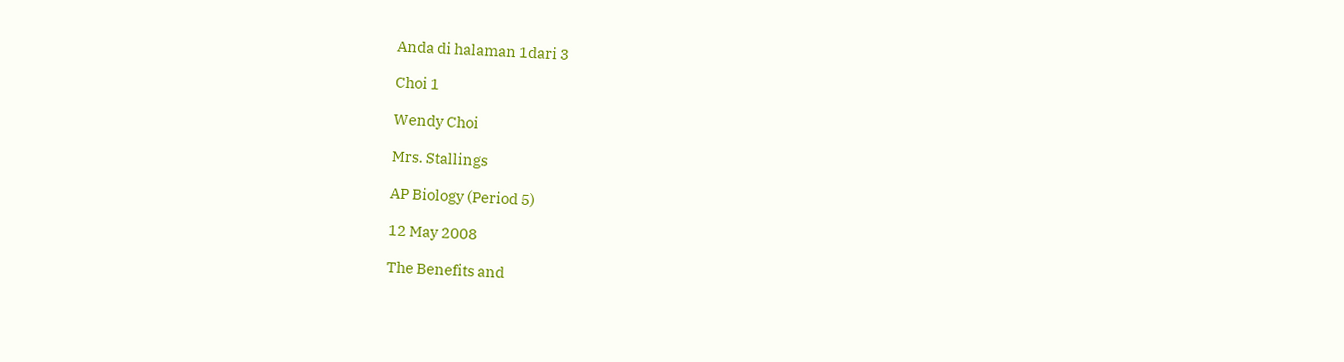Anda di halaman 1dari 3

Choi 1

Wendy Choi

Mrs. Stallings

AP Biology (Period 5)

12 May 2008

The Benefits and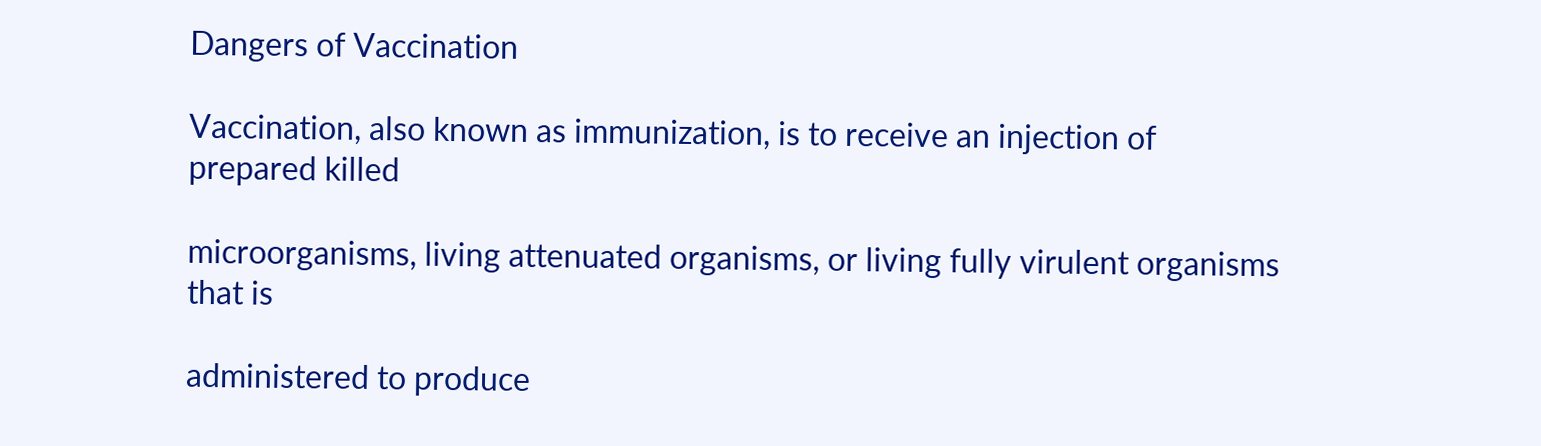Dangers of Vaccination

Vaccination, also known as immunization, is to receive an injection of prepared killed

microorganisms, living attenuated organisms, or living fully virulent organisms that is

administered to produce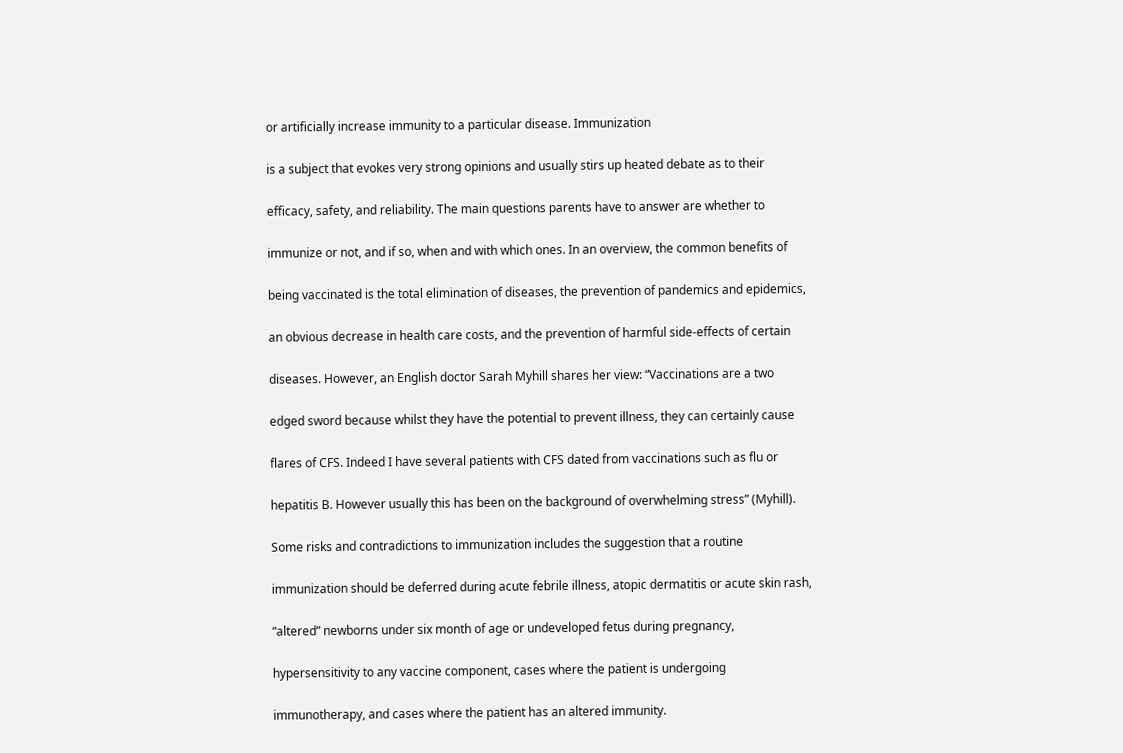or artificially increase immunity to a particular disease. Immunization

is a subject that evokes very strong opinions and usually stirs up heated debate as to their

efficacy, safety, and reliability. The main questions parents have to answer are whether to

immunize or not, and if so, when and with which ones. In an overview, the common benefits of

being vaccinated is the total elimination of diseases, the prevention of pandemics and epidemics,

an obvious decrease in health care costs, and the prevention of harmful side-effects of certain

diseases. However, an English doctor Sarah Myhill shares her view: “Vaccinations are a two

edged sword because whilst they have the potential to prevent illness, they can certainly cause

flares of CFS. Indeed I have several patients with CFS dated from vaccinations such as flu or

hepatitis B. However usually this has been on the background of overwhelming stress” (Myhill).

Some risks and contradictions to immunization includes the suggestion that a routine

immunization should be deferred during acute febrile illness, atopic dermatitis or acute skin rash,

“altered” newborns under six month of age or undeveloped fetus during pregnancy,

hypersensitivity to any vaccine component, cases where the patient is undergoing

immunotherapy, and cases where the patient has an altered immunity.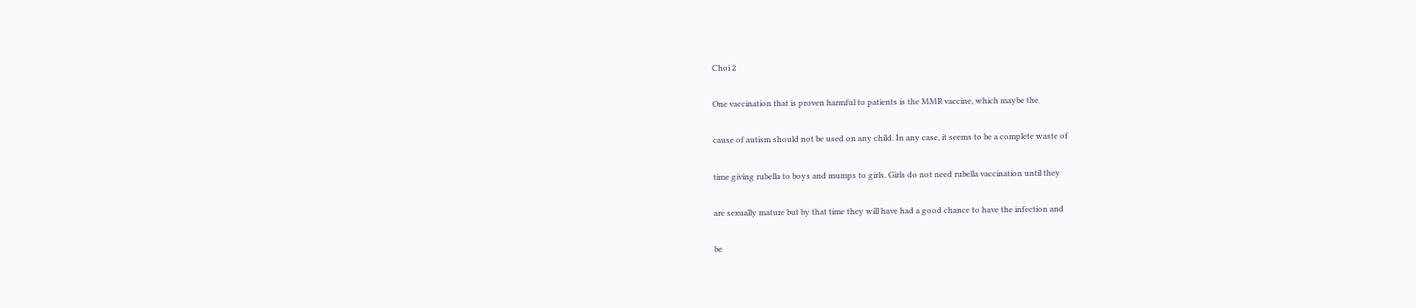Choi 2

One vaccination that is proven harmful to patients is the MMR vaccine, which maybe the

cause of autism should not be used on any child. In any case, it seems to be a complete waste of

time giving rubella to boys and mumps to girls. Girls do not need rubella vaccination until they

are sexually mature but by that time they will have had a good chance to have the infection and

be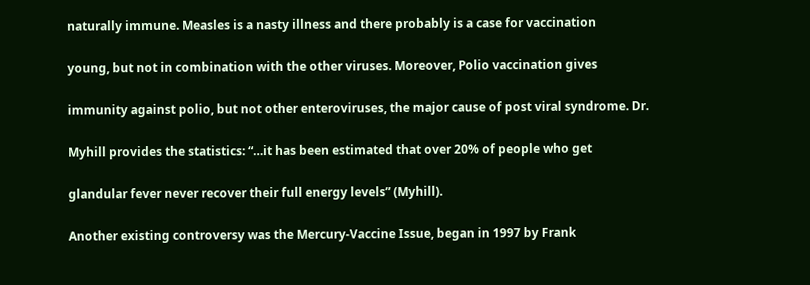naturally immune. Measles is a nasty illness and there probably is a case for vaccination

young, but not in combination with the other viruses. Moreover, Polio vaccination gives

immunity against polio, but not other enteroviruses, the major cause of post viral syndrome. Dr.

Myhill provides the statistics: “…it has been estimated that over 20% of people who get

glandular fever never recover their full energy levels” (Myhill).

Another existing controversy was the Mercury-Vaccine Issue, began in 1997 by Frank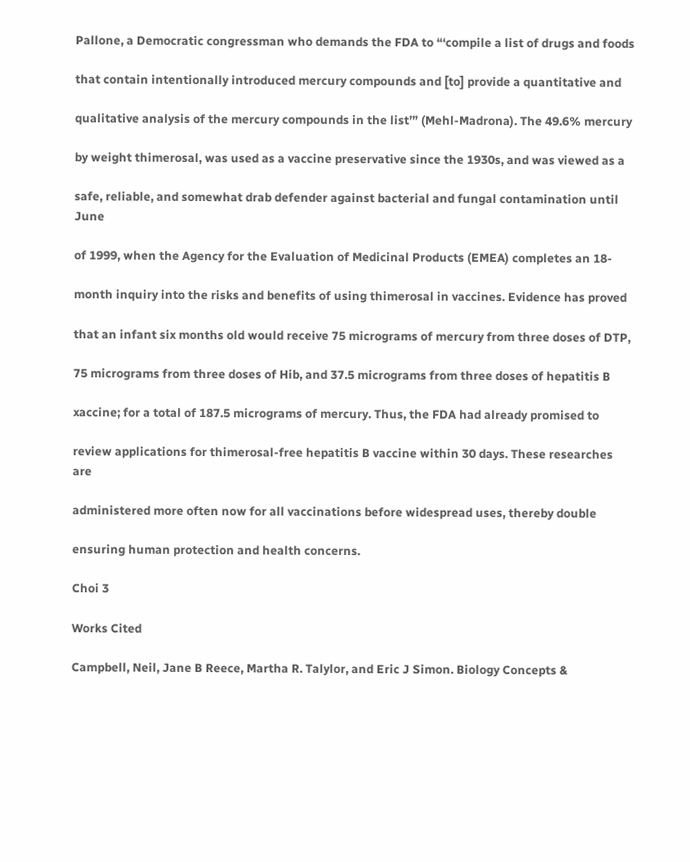Pallone, a Democratic congressman who demands the FDA to “‘compile a list of drugs and foods

that contain intentionally introduced mercury compounds and [to] provide a quantitative and

qualitative analysis of the mercury compounds in the list’” (Mehl-Madrona). The 49.6% mercury

by weight thimerosal, was used as a vaccine preservative since the 1930s, and was viewed as a

safe, reliable, and somewhat drab defender against bacterial and fungal contamination until June

of 1999, when the Agency for the Evaluation of Medicinal Products (EMEA) completes an 18-

month inquiry into the risks and benefits of using thimerosal in vaccines. Evidence has proved

that an infant six months old would receive 75 micrograms of mercury from three doses of DTP,

75 micrograms from three doses of Hib, and 37.5 micrograms from three doses of hepatitis B

xaccine; for a total of 187.5 micrograms of mercury. Thus, the FDA had already promised to

review applications for thimerosal-free hepatitis B vaccine within 30 days. These researches are

administered more often now for all vaccinations before widespread uses, thereby double

ensuring human protection and health concerns.

Choi 3

Works Cited

Campbell, Neil, Jane B Reece, Martha R. Talylor, and Eric J Simon. Biology Concepts &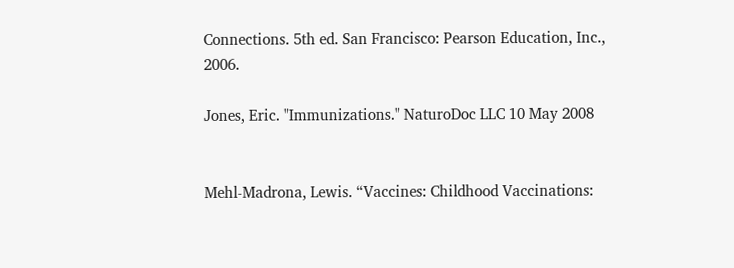Connections. 5th ed. San Francisco: Pearson Education, Inc., 2006.

Jones, Eric. "Immunizations." NaturoDoc LLC 10 May 2008


Mehl-Madrona, Lewis. “Vaccines: Childhood Vaccinations: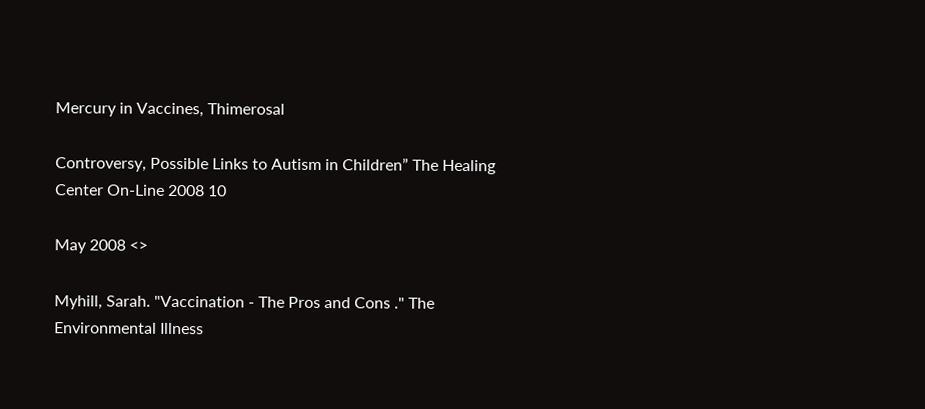Mercury in Vaccines, Thimerosal

Controversy, Possible Links to Autism in Children” The Healing Center On-Line 2008 10

May 2008 <>

Myhill, Sarah. "Vaccination - The Pros and Cons ." The Environmental Illness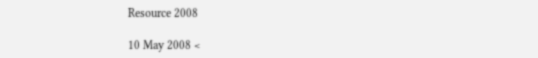Resource 2008

10 May 2008 <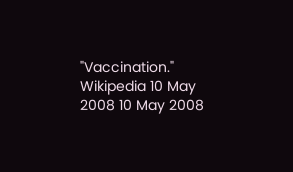"Vaccination." Wikipedia 10 May 2008 10 May 2008